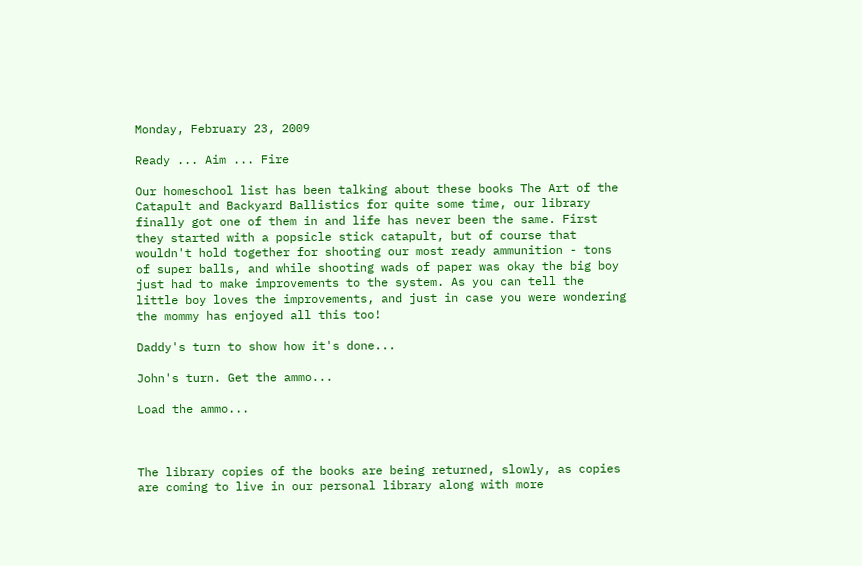Monday, February 23, 2009

Ready ... Aim ... Fire

Our homeschool list has been talking about these books The Art of the Catapult and Backyard Ballistics for quite some time, our library finally got one of them in and life has never been the same. First they started with a popsicle stick catapult, but of course that wouldn't hold together for shooting our most ready ammunition - tons of super balls, and while shooting wads of paper was okay the big boy just had to make improvements to the system. As you can tell the little boy loves the improvements, and just in case you were wondering the mommy has enjoyed all this too!

Daddy's turn to show how it's done...

John's turn. Get the ammo...

Load the ammo...



The library copies of the books are being returned, slowly, as copies are coming to live in our personal library along with more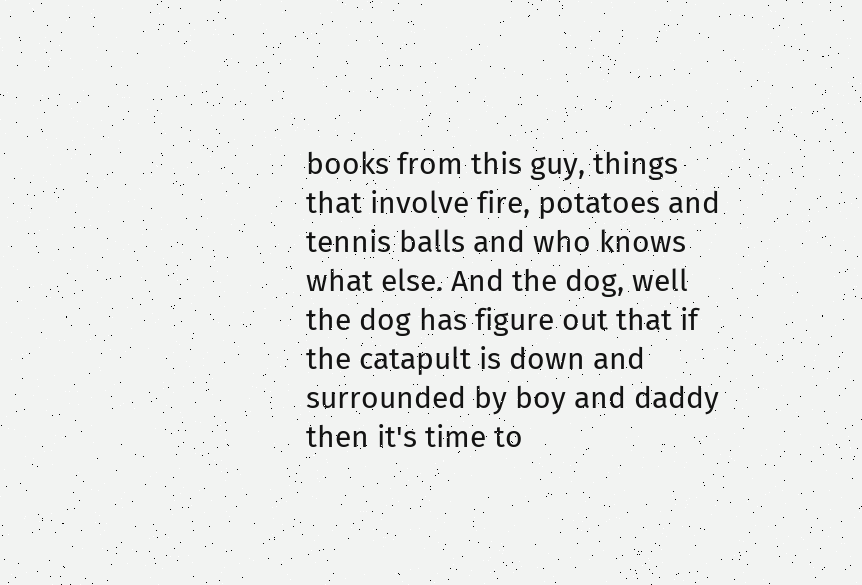books from this guy, things that involve fire, potatoes and tennis balls and who knows what else. And the dog, well the dog has figure out that if the catapult is down and surrounded by boy and daddy then it's time to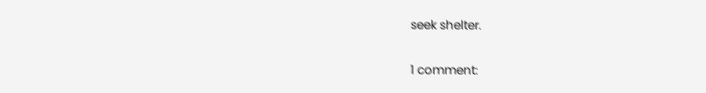seek shelter.

1 comment: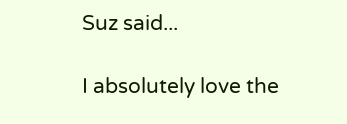Suz said...

I absolutely love the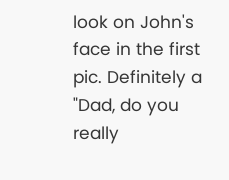look on John's face in the first pic. Definitely a "Dad, do you really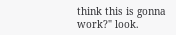think this is gonna work?" look.